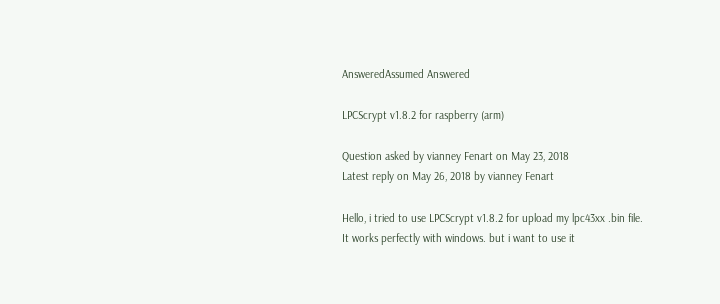AnsweredAssumed Answered

LPCScrypt v1.8.2 for raspberry (arm)

Question asked by vianney Fenart on May 23, 2018
Latest reply on May 26, 2018 by vianney Fenart

Hello, i tried to use LPCScrypt v1.8.2 for upload my lpc43xx .bin file. It works perfectly with windows. but i want to use it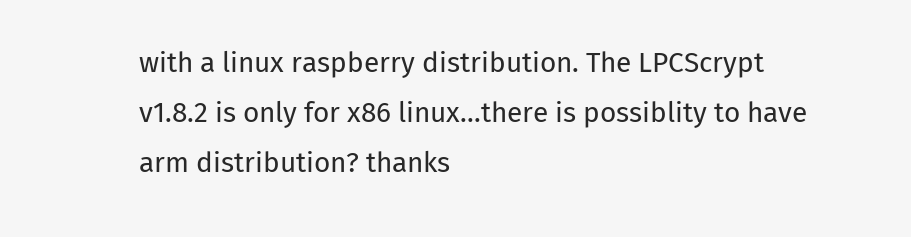with a linux raspberry distribution. The LPCScrypt v1.8.2 is only for x86 linux...there is possiblity to have arm distribution? thanks